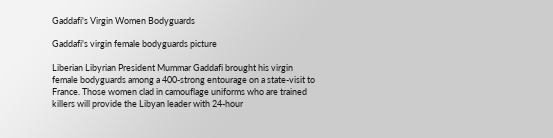Gaddafi's Virgin Women Bodyguards

Gaddafi's virgin female bodyguards picture

Liberian Libyrian President Mummar Gaddafi brought his virgin female bodyguards among a 400-strong entourage on a state-visit to France. Those women clad in camouflage uniforms who are trained killers will provide the Libyan leader with 24-hour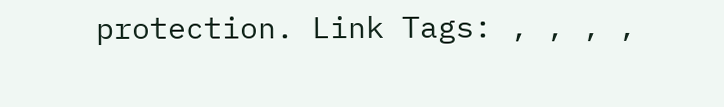protection. Link Tags: , , , ,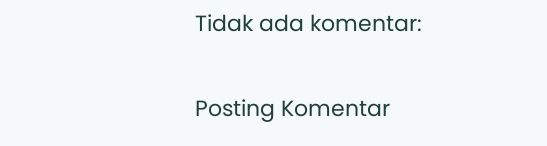Tidak ada komentar:

Posting Komentar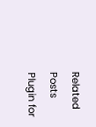Related Posts Plugin for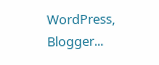WordPress, Blogger...